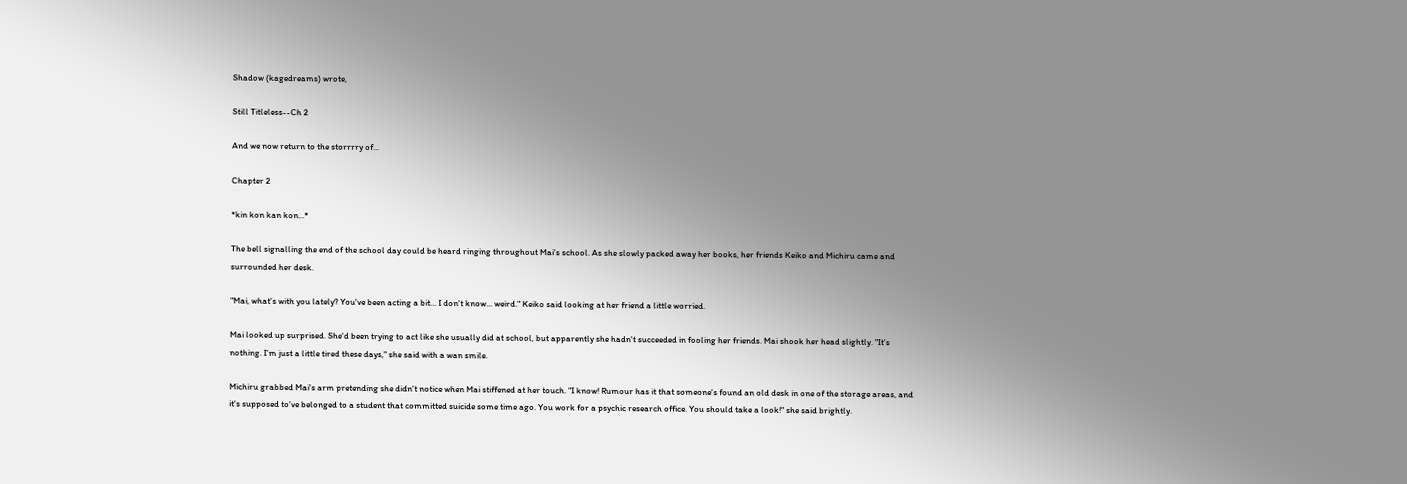Shadow (kagedreams) wrote,

Still Titleless--Ch 2

And we now return to the storrrry of...

Chapter 2

*kin kon kan kon...*

The bell signalling the end of the school day could be heard ringing throughout Mai's school. As she slowly packed away her books, her friends Keiko and Michiru came and surrounded her desk.

"Mai, what's with you lately? You've been acting a bit... I don't know... weird." Keiko said looking at her friend a little worried.

Mai looked up surprised. She'd been trying to act like she usually did at school, but apparently she hadn't succeeded in fooling her friends. Mai shook her head slightly. "It's nothing. I'm just a little tired these days," she said with a wan smile.

Michiru grabbed Mai's arm pretending she didn't notice when Mai stiffened at her touch. "I know! Rumour has it that someone's found an old desk in one of the storage areas, and it's supposed to've belonged to a student that committed suicide some time ago. You work for a psychic research office. You should take a look!" she said brightly.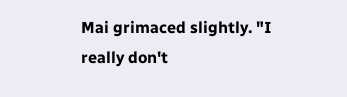Mai grimaced slightly. "I really don't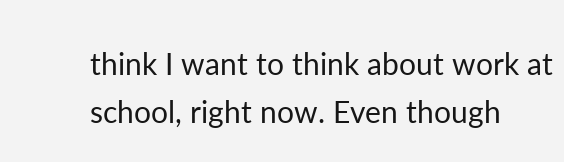think I want to think about work at school, right now. Even though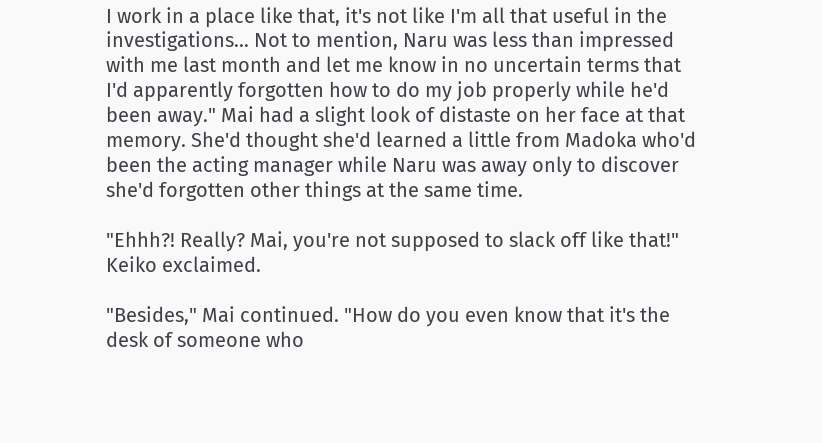I work in a place like that, it's not like I'm all that useful in the investigations... Not to mention, Naru was less than impressed with me last month and let me know in no uncertain terms that I'd apparently forgotten how to do my job properly while he'd been away." Mai had a slight look of distaste on her face at that memory. She'd thought she'd learned a little from Madoka who'd been the acting manager while Naru was away only to discover she'd forgotten other things at the same time.

"Ehhh?! Really? Mai, you're not supposed to slack off like that!" Keiko exclaimed.

"Besides," Mai continued. "How do you even know that it's the desk of someone who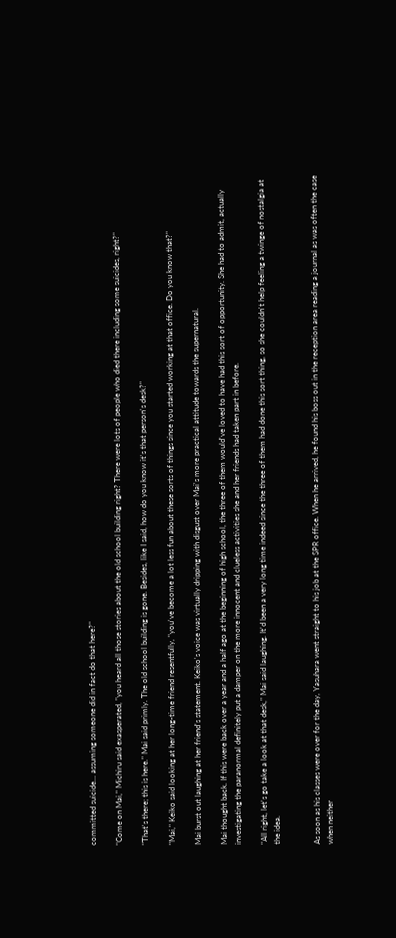committed suicide... assuming someone did in fact do that here?"

"Come on Mai," Michiru said exasperated, "you heard all those stories about the old school building right? There were lots of people who died there including some suicides, right?"

"That's there; this is here." Mai said primly. The old school building is gone. Besides, like I said, how do you know it's that person's desk?"

"Mai," Keiko said looking at her long-time friend resentfully, "you've become a lot less fun about these sorts of things since you started working at that office. Do you know that?"

Mai burst out laughing at her friend's statement. Keiko's voice was virtually dripping with disgust over Mai's more practical attitude towards the supernatural.

Mai thought back. If this were back over a year and a half ago at the beginning of high school, the three of them would've loved to have had this sort of opportunity. She had to admit, actually investigating the paranormal definitely put a damper on the more innocent and clueless activities she and her friends had taken part in before.

"All right, let's go take a look at that desk," Mai said laughing. It'd been a very long time indeed since the three of them had done this sort thing, so she couldn't help feeling a twinge of nostalgia at the idea.


As soon as his classes were over for the day, Yasuhara went straight to his job at the SPR office. When he arrived, he found his boss out in the reception area reading a journal as was often the case when neither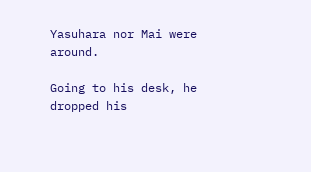Yasuhara nor Mai were around.

Going to his desk, he dropped his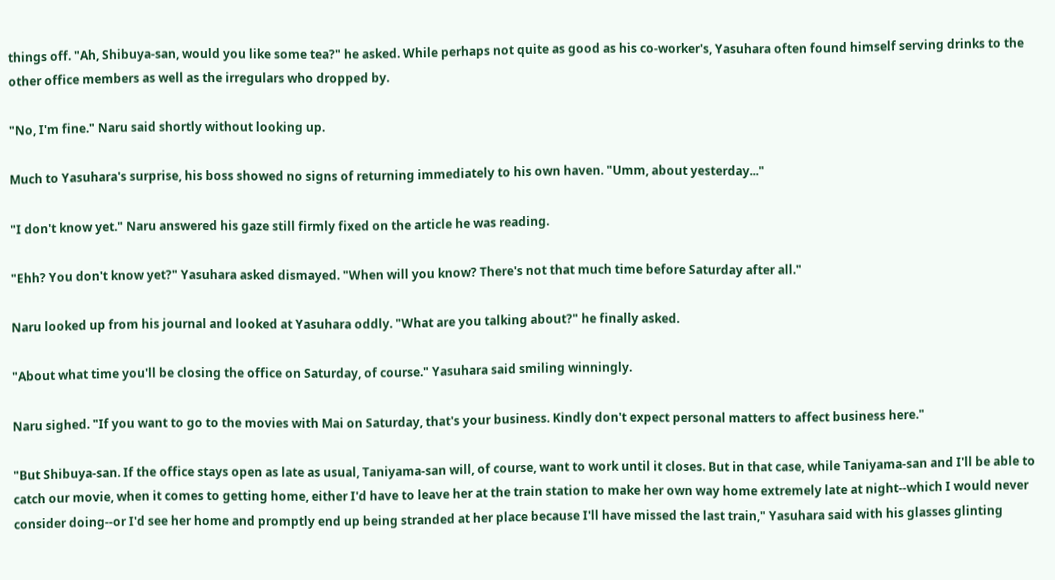things off. "Ah, Shibuya-san, would you like some tea?" he asked. While perhaps not quite as good as his co-worker's, Yasuhara often found himself serving drinks to the other office members as well as the irregulars who dropped by.

"No, I'm fine." Naru said shortly without looking up.

Much to Yasuhara's surprise, his boss showed no signs of returning immediately to his own haven. "Umm, about yesterday..."

"I don't know yet." Naru answered his gaze still firmly fixed on the article he was reading.

"Ehh? You don't know yet?" Yasuhara asked dismayed. "When will you know? There's not that much time before Saturday after all."

Naru looked up from his journal and looked at Yasuhara oddly. "What are you talking about?" he finally asked.

"About what time you'll be closing the office on Saturday, of course." Yasuhara said smiling winningly.

Naru sighed. "If you want to go to the movies with Mai on Saturday, that's your business. Kindly don't expect personal matters to affect business here."

"But Shibuya-san. If the office stays open as late as usual, Taniyama-san will, of course, want to work until it closes. But in that case, while Taniyama-san and I'll be able to catch our movie, when it comes to getting home, either I'd have to leave her at the train station to make her own way home extremely late at night--which I would never consider doing--or I'd see her home and promptly end up being stranded at her place because I'll have missed the last train," Yasuhara said with his glasses glinting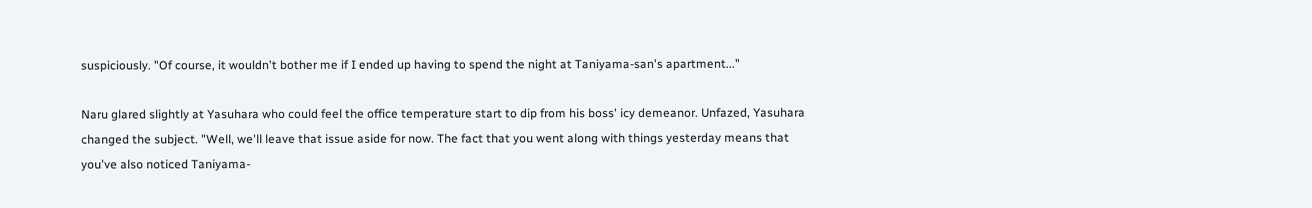suspiciously. "Of course, it wouldn't bother me if I ended up having to spend the night at Taniyama-san's apartment..."

Naru glared slightly at Yasuhara who could feel the office temperature start to dip from his boss' icy demeanor. Unfazed, Yasuhara changed the subject. "Well, we'll leave that issue aside for now. The fact that you went along with things yesterday means that you've also noticed Taniyama-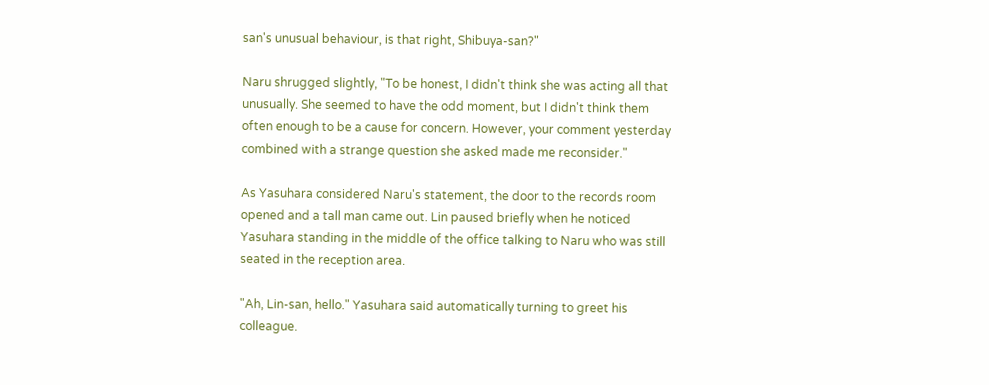san's unusual behaviour, is that right, Shibuya-san?"

Naru shrugged slightly, "To be honest, I didn't think she was acting all that unusually. She seemed to have the odd moment, but I didn't think them often enough to be a cause for concern. However, your comment yesterday combined with a strange question she asked made me reconsider."

As Yasuhara considered Naru's statement, the door to the records room opened and a tall man came out. Lin paused briefly when he noticed Yasuhara standing in the middle of the office talking to Naru who was still seated in the reception area.

"Ah, Lin-san, hello." Yasuhara said automatically turning to greet his colleague.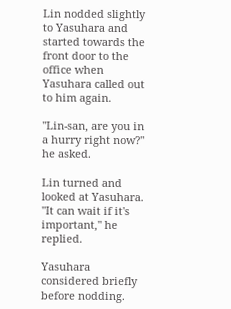Lin nodded slightly to Yasuhara and started towards the front door to the office when Yasuhara called out to him again.

"Lin-san, are you in a hurry right now?" he asked.

Lin turned and looked at Yasuhara. "It can wait if it's important," he replied.

Yasuhara considered briefly before nodding.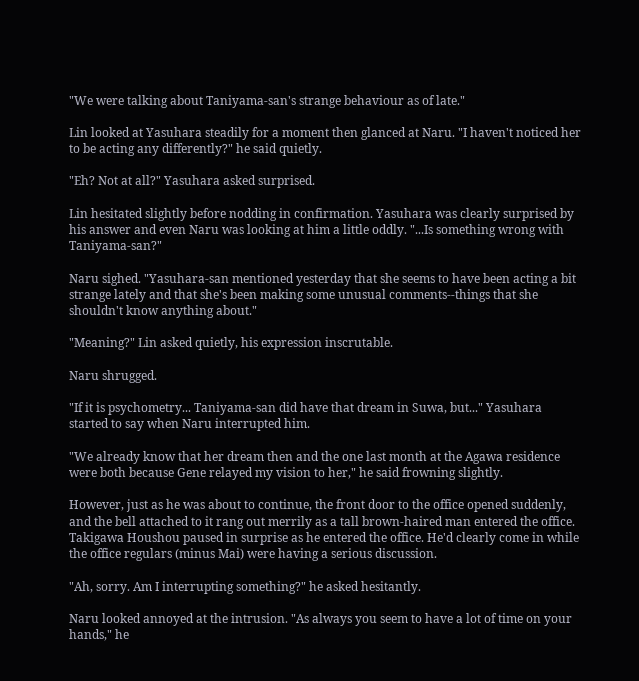"We were talking about Taniyama-san's strange behaviour as of late."

Lin looked at Yasuhara steadily for a moment then glanced at Naru. "I haven't noticed her to be acting any differently?" he said quietly.

"Eh? Not at all?" Yasuhara asked surprised.

Lin hesitated slightly before nodding in confirmation. Yasuhara was clearly surprised by his answer and even Naru was looking at him a little oddly. "...Is something wrong with Taniyama-san?"

Naru sighed. "Yasuhara-san mentioned yesterday that she seems to have been acting a bit strange lately and that she's been making some unusual comments--things that she shouldn't know anything about."

"Meaning?" Lin asked quietly, his expression inscrutable.

Naru shrugged.

"If it is psychometry... Taniyama-san did have that dream in Suwa, but..." Yasuhara started to say when Naru interrupted him.

"We already know that her dream then and the one last month at the Agawa residence were both because Gene relayed my vision to her," he said frowning slightly.

However, just as he was about to continue, the front door to the office opened suddenly, and the bell attached to it rang out merrily as a tall brown-haired man entered the office. Takigawa Houshou paused in surprise as he entered the office. He'd clearly come in while the office regulars (minus Mai) were having a serious discussion.

"Ah, sorry. Am I interrupting something?" he asked hesitantly.

Naru looked annoyed at the intrusion. "As always you seem to have a lot of time on your hands," he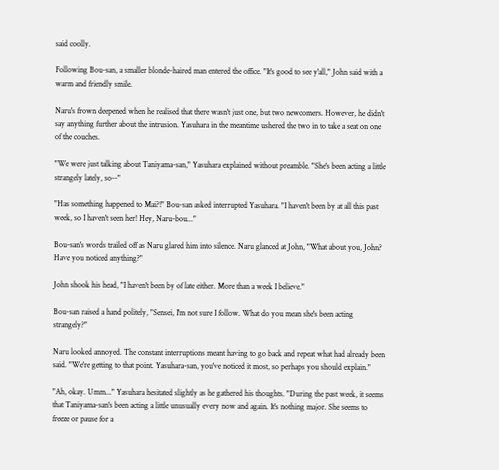said coolly.

Following Bou-san, a smaller blonde-haired man entered the office. "It's good to see y'all," John said with a warm and friendly smile.

Naru's frown deepened when he realised that there wasn't just one, but two newcomers. However, he didn't say anything further about the intrusion. Yasuhara in the meantime ushered the two in to take a seat on one of the couches.

"We were just talking about Taniyama-san," Yasuhara explained without preamble. "She's been acting a little strangely lately, so--"

"Has something happened to Mai?!" Bou-san asked interrupted Yasuhara. "I haven't been by at all this past week, so I haven't seen her! Hey, Naru-bou..."

Bou-san's words trailed off as Naru glared him into silence. Naru glanced at John, "What about you, John? Have you noticed anything?"

John shook his head, "I haven't been by of late either. More than a week I believe."

Bou-san raised a hand politely, "Sensei, I'm not sure I follow. What do you mean she's been acting strangely?"

Naru looked annoyed. The constant interruptions meant having to go back and repeat what had already been said. "We're getting to that point. Yasuhara-san, you've noticed it most, so perhaps you should explain."

"Ah, okay. Umm..." Yasuhara hesitated slightly as he gathered his thoughts. "During the past week, it seems that Taniyama-san's been acting a little unusually every now and again. It's nothing major. She seems to freeze or pause for a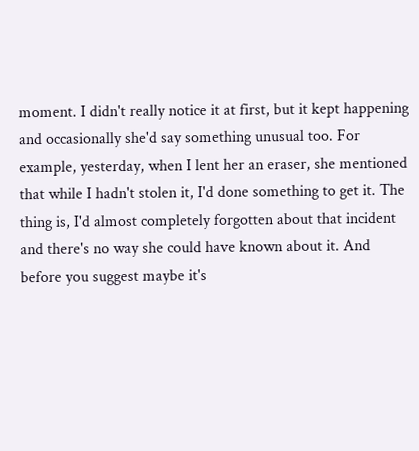moment. I didn't really notice it at first, but it kept happening and occasionally she'd say something unusual too. For example, yesterday, when I lent her an eraser, she mentioned that while I hadn't stolen it, I'd done something to get it. The thing is, I'd almost completely forgotten about that incident and there's no way she could have known about it. And before you suggest maybe it's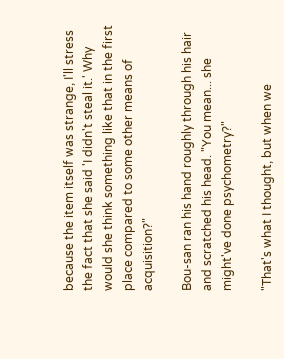because the item itself was strange, I'll stress the fact that she said 'I didn't steal it.' Why would she think something like that in the first place compared to some other means of acquisition?"

Bou-san ran his hand roughly through his hair and scratched his head. "You mean... she might've done psychometry?"

"That's what I thought, but when we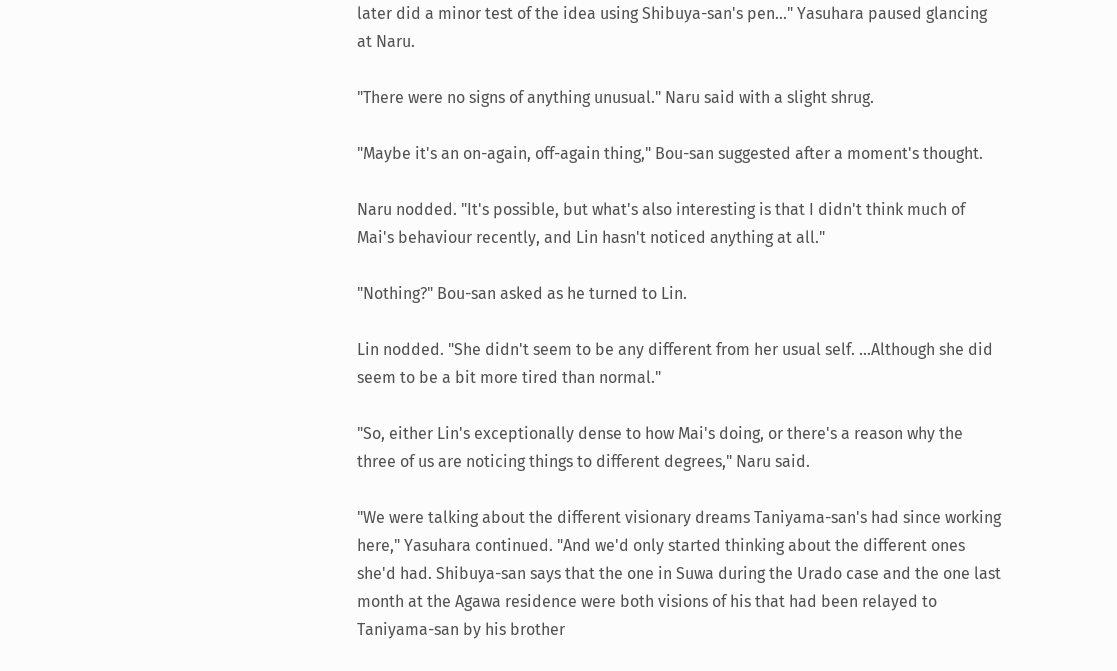later did a minor test of the idea using Shibuya-san's pen..." Yasuhara paused glancing at Naru.

"There were no signs of anything unusual." Naru said with a slight shrug.

"Maybe it's an on-again, off-again thing," Bou-san suggested after a moment's thought.

Naru nodded. "It's possible, but what's also interesting is that I didn't think much of Mai's behaviour recently, and Lin hasn't noticed anything at all."

"Nothing?" Bou-san asked as he turned to Lin.

Lin nodded. "She didn't seem to be any different from her usual self. ...Although she did seem to be a bit more tired than normal."

"So, either Lin's exceptionally dense to how Mai's doing, or there's a reason why the three of us are noticing things to different degrees," Naru said.

"We were talking about the different visionary dreams Taniyama-san's had since working here," Yasuhara continued. "And we'd only started thinking about the different ones she'd had. Shibuya-san says that the one in Suwa during the Urado case and the one last month at the Agawa residence were both visions of his that had been relayed to Taniyama-san by his brother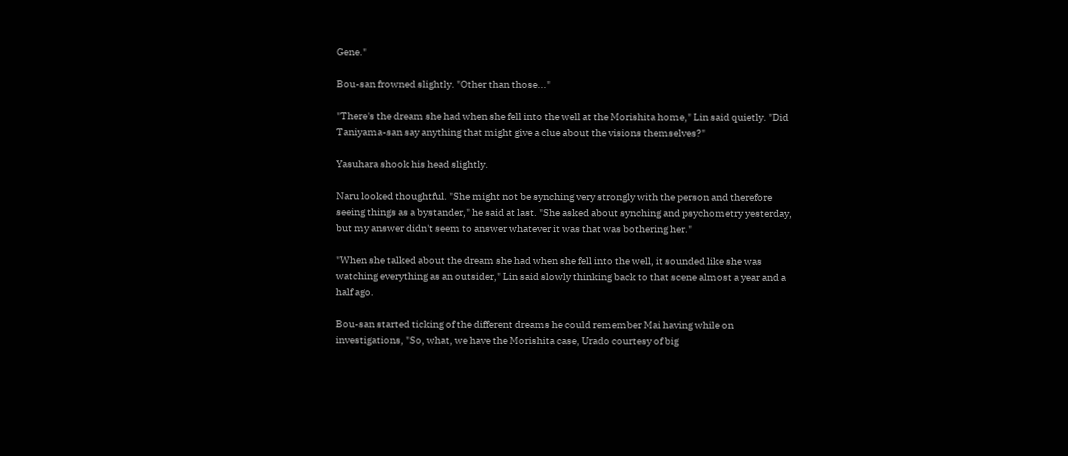Gene."

Bou-san frowned slightly. "Other than those..."

"There's the dream she had when she fell into the well at the Morishita home," Lin said quietly. "Did Taniyama-san say anything that might give a clue about the visions themselves?"

Yasuhara shook his head slightly.

Naru looked thoughtful. "She might not be synching very strongly with the person and therefore seeing things as a bystander," he said at last. "She asked about synching and psychometry yesterday, but my answer didn't seem to answer whatever it was that was bothering her."

"When she talked about the dream she had when she fell into the well, it sounded like she was watching everything as an outsider," Lin said slowly thinking back to that scene almost a year and a half ago.

Bou-san started ticking of the different dreams he could remember Mai having while on investigations, "So, what, we have the Morishita case, Urado courtesy of big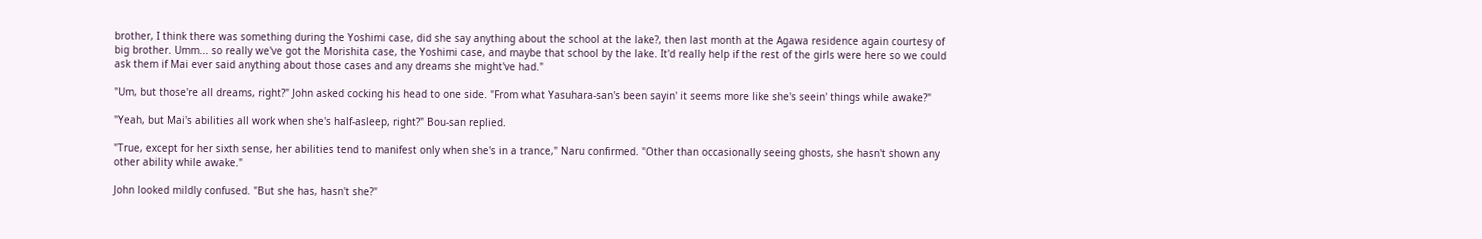brother, I think there was something during the Yoshimi case, did she say anything about the school at the lake?, then last month at the Agawa residence again courtesy of big brother. Umm... so really we've got the Morishita case, the Yoshimi case, and maybe that school by the lake. It'd really help if the rest of the girls were here so we could ask them if Mai ever said anything about those cases and any dreams she might've had."

"Um, but those're all dreams, right?" John asked cocking his head to one side. "From what Yasuhara-san's been sayin' it seems more like she's seein' things while awake?"

"Yeah, but Mai's abilities all work when she's half-asleep, right?" Bou-san replied.

"True, except for her sixth sense, her abilities tend to manifest only when she's in a trance," Naru confirmed. "Other than occasionally seeing ghosts, she hasn't shown any other ability while awake."

John looked mildly confused. "But she has, hasn't she?"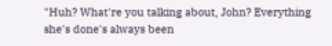"Huh? What're you talking about, John? Everything she's done's always been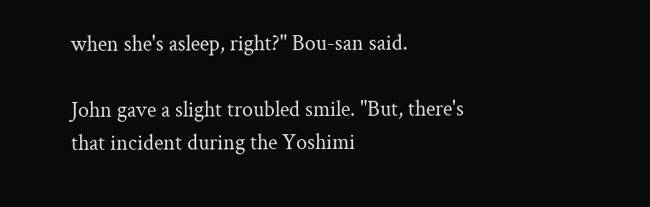when she's asleep, right?" Bou-san said.

John gave a slight troubled smile. "But, there's that incident during the Yoshimi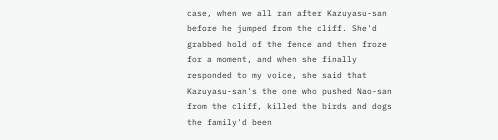case, when we all ran after Kazuyasu-san before he jumped from the cliff. She'd grabbed hold of the fence and then froze for a moment, and when she finally responded to my voice, she said that Kazuyasu-san's the one who pushed Nao-san from the cliff, killed the birds and dogs the family'd been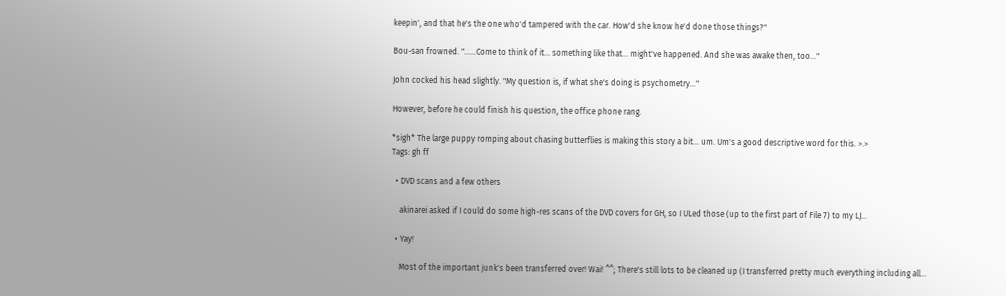keepin', and that he's the one who'd tampered with the car. How'd she know he'd done those things?"

Bou-san frowned. "......Come to think of it... something like that... might've happened. And she was awake then, too..."

John cocked his head slightly. "My question is, if what she's doing is psychometry..."

However, before he could finish his question, the office phone rang.

*sigh* The large puppy romping about chasing butterflies is making this story a bit... um. Um's a good descriptive word for this. >.>
Tags: gh ff

  • DVD scans and a few others

    akinarei asked if I could do some high-res scans of the DVD covers for GH, so I ULed those (up to the first part of File 7) to my LJ…

  • Yay!

    Most of the important junk's been transferred over! Wai! ^^; There's still lots to be cleaned up (I transferred pretty much everything including all…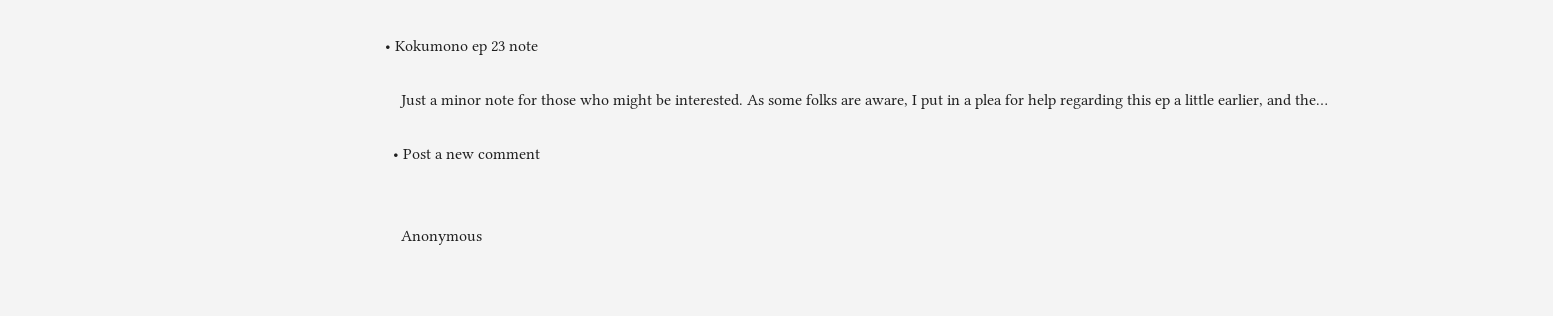• Kokumono ep 23 note

    Just a minor note for those who might be interested. As some folks are aware, I put in a plea for help regarding this ep a little earlier, and the…

  • Post a new comment


    Anonymous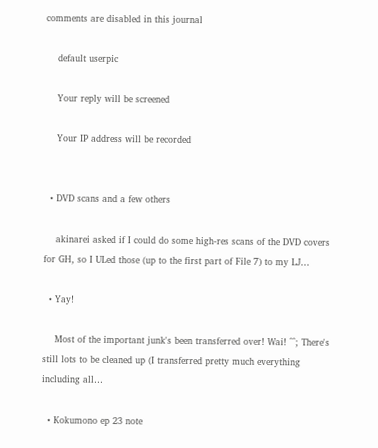comments are disabled in this journal

    default userpic

    Your reply will be screened

    Your IP address will be recorded


  • DVD scans and a few others

    akinarei asked if I could do some high-res scans of the DVD covers for GH, so I ULed those (up to the first part of File 7) to my LJ…

  • Yay!

    Most of the important junk's been transferred over! Wai! ^^; There's still lots to be cleaned up (I transferred pretty much everything including all…

  • Kokumono ep 23 note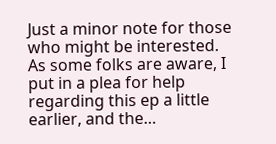Just a minor note for those who might be interested. As some folks are aware, I put in a plea for help regarding this ep a little earlier, and the…